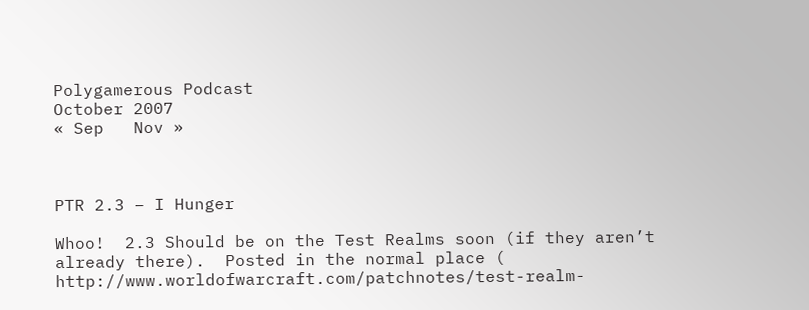Polygamerous Podcast
October 2007
« Sep   Nov »



PTR 2.3 – I Hunger

Whoo!  2.3 Should be on the Test Realms soon (if they aren’t already there).  Posted in the normal place ( http://www.worldofwarcraft.com/patchnotes/test-realm-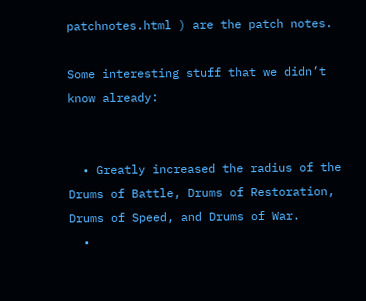patchnotes.html ) are the patch notes.

Some interesting stuff that we didn’t know already:


  • Greatly increased the radius of the Drums of Battle, Drums of Restoration, Drums of Speed, and Drums of War.
  •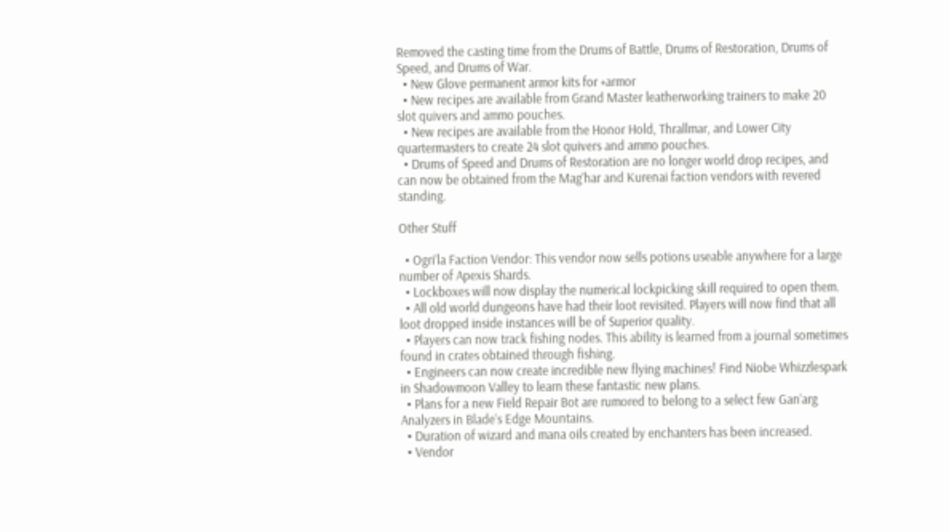Removed the casting time from the Drums of Battle, Drums of Restoration, Drums of Speed, and Drums of War.
  • New Glove permanent armor kits for +armor
  • New recipes are available from Grand Master leatherworking trainers to make 20 slot quivers and ammo pouches.
  • New recipes are available from the Honor Hold, Thrallmar, and Lower City quartermasters to create 24 slot quivers and ammo pouches.
  • Drums of Speed and Drums of Restoration are no longer world drop recipes, and can now be obtained from the Mag’har and Kurenai faction vendors with revered standing.

Other Stuff

  • Ogri’la Faction Vendor: This vendor now sells potions useable anywhere for a large number of Apexis Shards.
  • Lockboxes will now display the numerical lockpicking skill required to open them.
  • All old world dungeons have had their loot revisited. Players will now find that all loot dropped inside instances will be of Superior quality.
  • Players can now track fishing nodes. This ability is learned from a journal sometimes found in crates obtained through fishing.
  • Engineers can now create incredible new flying machines! Find Niobe Whizzlespark in Shadowmoon Valley to learn these fantastic new plans.
  • Plans for a new Field Repair Bot are rumored to belong to a select few Gan’arg Analyzers in Blade’s Edge Mountains.
  • Duration of wizard and mana oils created by enchanters has been increased.
  • Vendor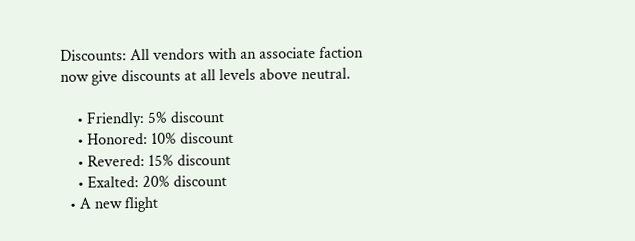Discounts: All vendors with an associate faction now give discounts at all levels above neutral.

    • Friendly: 5% discount
    • Honored: 10% discount
    • Revered: 15% discount
    • Exalted: 20% discount
  • A new flight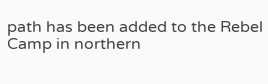path has been added to the Rebel Camp in northern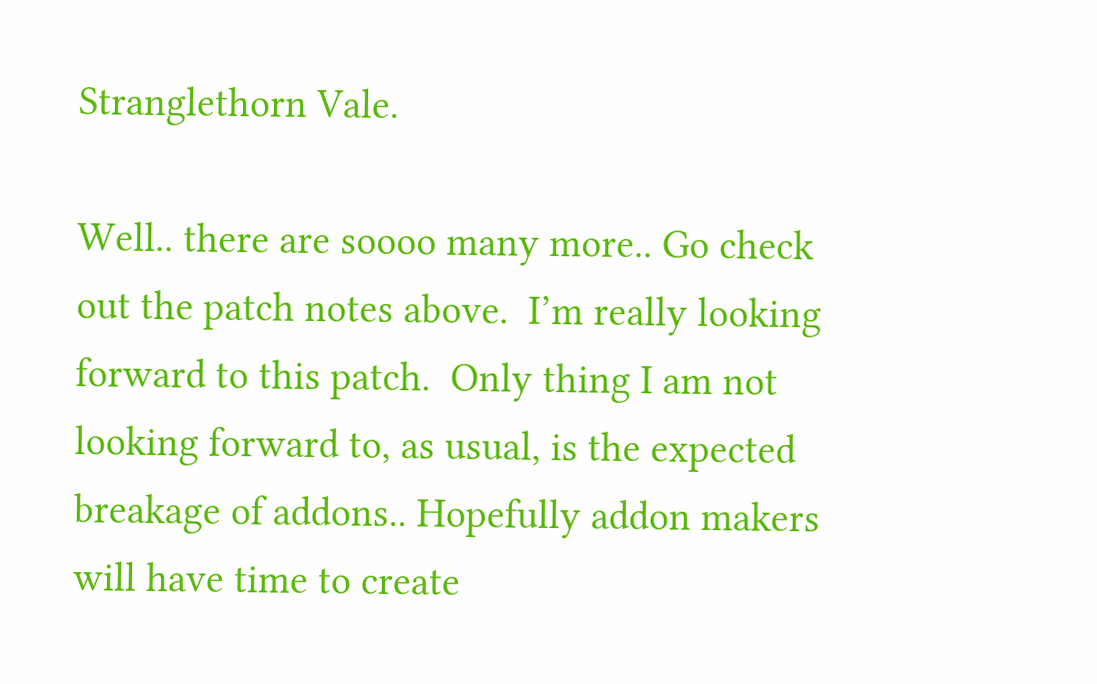Stranglethorn Vale.

Well.. there are soooo many more.. Go check out the patch notes above.  I’m really looking forward to this patch.  Only thing I am not looking forward to, as usual, is the expected breakage of addons.. Hopefully addon makers will have time to create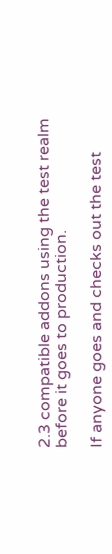2.3 compatible addons using the test realm before it goes to production.

If anyone goes and checks out the test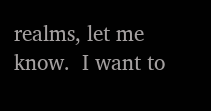realms, let me know.  I want to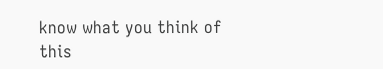know what you think of this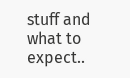stuff and what to expect..